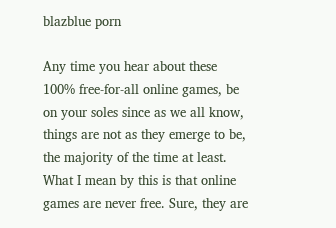blazblue porn

Any time you hear about these 100% free-for-all online games, be on your soles since as we all know, things are not as they emerge to be, the majority of the time at least. What I mean by this is that online games are never free. Sure, they are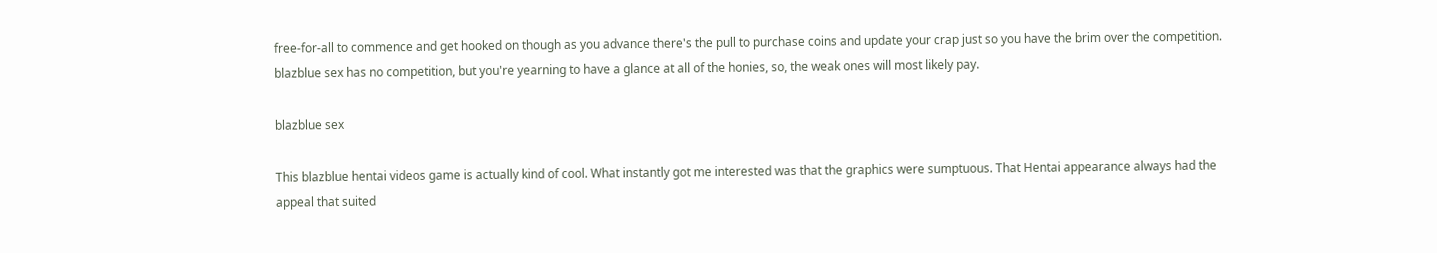free-for-all to commence and get hooked on though as you advance there's the pull to purchase coins and update your crap just so you have the brim over the competition. blazblue sex has no competition, but you're yearning to have a glance at all of the honies, so, the weak ones will most likely pay.

blazblue sex

This blazblue hentai videos game is actually kind of cool. What instantly got me interested was that the graphics were sumptuous. That Hentai appearance always had the appeal that suited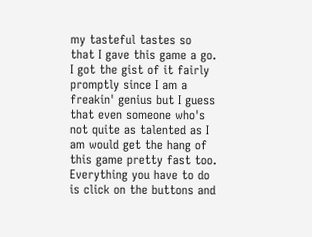my tasteful tastes so that I gave this game a go. I got the gist of it fairly promptly since I am a freakin' genius but I guess that even someone who's not quite as talented as I am would get the hang of this game pretty fast too. Everything you have to do is click on the buttons and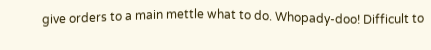give orders to a main mettle what to do. Whopady-doo! Difficult to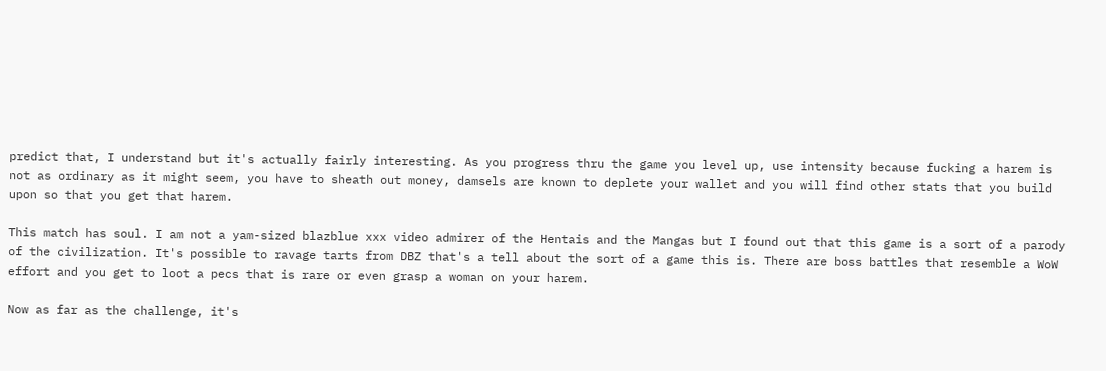predict that, I understand but it's actually fairly interesting. As you progress thru the game you level up, use intensity because fucking a harem is not as ordinary as it might seem, you have to sheath out money, damsels are known to deplete your wallet and you will find other stats that you build upon so that you get that harem.

This match has soul. I am not a yam-sized blazblue xxx video admirer of the Hentais and the Mangas but I found out that this game is a sort of a parody of the civilization. It's possible to ravage tarts from DBZ that's a tell about the sort of a game this is. There are boss battles that resemble a WoW effort and you get to loot a pecs that is rare or even grasp a woman on your harem.

Now as far as the challenge, it's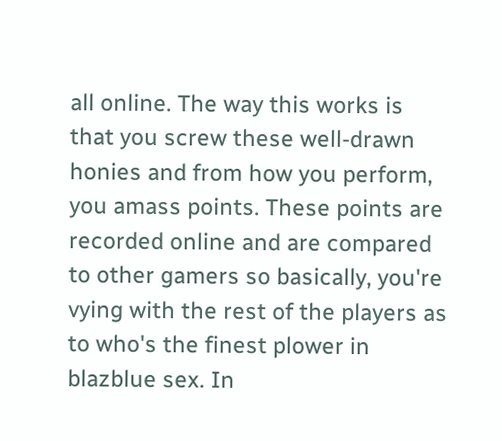all online. The way this works is that you screw these well-drawn honies and from how you perform, you amass points. These points are recorded online and are compared to other gamers so basically, you're vying with the rest of the players as to who's the finest plower in blazblue sex. In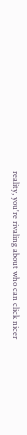reality, you're rivaling about who can click nicer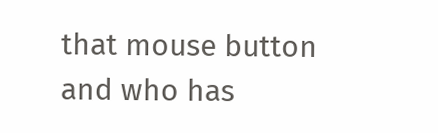that mouse button and who has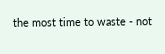the most time to waste - not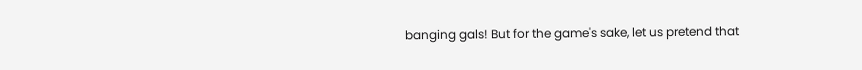banging gals! But for the game's sake, let us pretend that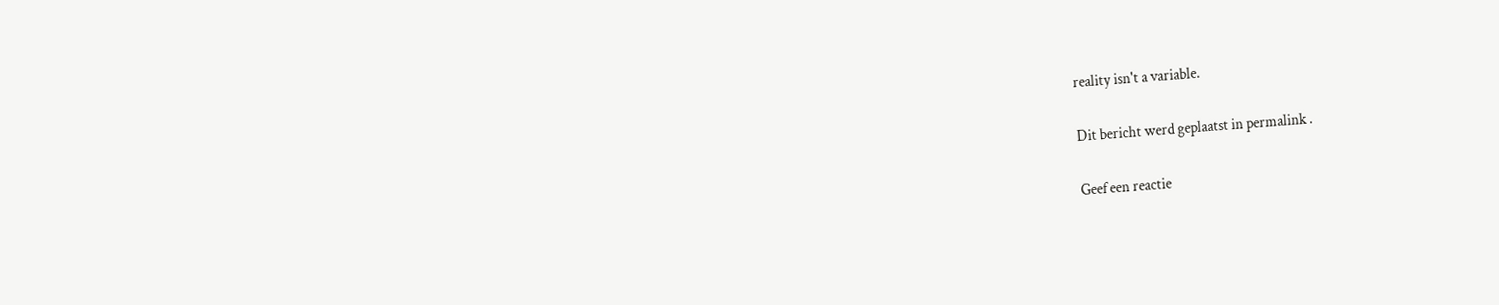reality isn't a variable.

Dit bericht werd geplaatst in permalink .

Geef een reactie